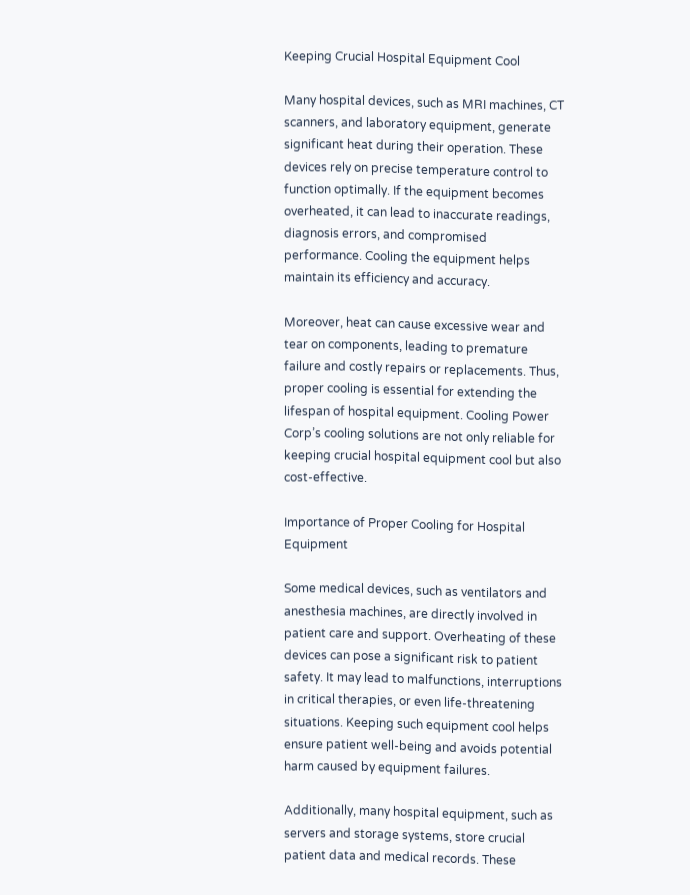Keeping Crucial Hospital Equipment Cool

Many hospital devices, such as MRI machines, CT scanners, and laboratory equipment, generate significant heat during their operation. These devices rely on precise temperature control to function optimally. If the equipment becomes overheated, it can lead to inaccurate readings, diagnosis errors, and compromised performance. Cooling the equipment helps maintain its efficiency and accuracy.

Moreover, heat can cause excessive wear and tear on components, leading to premature failure and costly repairs or replacements. Thus, proper cooling is essential for extending the lifespan of hospital equipment. Cooling Power Corp’s cooling solutions are not only reliable for keeping crucial hospital equipment cool but also cost-effective.

Importance of Proper Cooling for Hospital Equipment

Some medical devices, such as ventilators and anesthesia machines, are directly involved in patient care and support. Overheating of these devices can pose a significant risk to patient safety. It may lead to malfunctions, interruptions in critical therapies, or even life-threatening situations. Keeping such equipment cool helps ensure patient well-being and avoids potential harm caused by equipment failures.

Additionally, many hospital equipment, such as servers and storage systems, store crucial patient data and medical records. These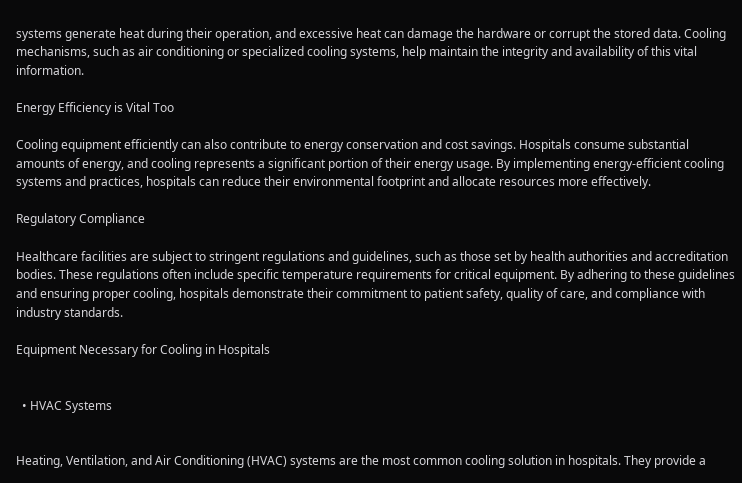systems generate heat during their operation, and excessive heat can damage the hardware or corrupt the stored data. Cooling mechanisms, such as air conditioning or specialized cooling systems, help maintain the integrity and availability of this vital information.

Energy Efficiency is Vital Too

Cooling equipment efficiently can also contribute to energy conservation and cost savings. Hospitals consume substantial amounts of energy, and cooling represents a significant portion of their energy usage. By implementing energy-efficient cooling systems and practices, hospitals can reduce their environmental footprint and allocate resources more effectively.

Regulatory Compliance

Healthcare facilities are subject to stringent regulations and guidelines, such as those set by health authorities and accreditation bodies. These regulations often include specific temperature requirements for critical equipment. By adhering to these guidelines and ensuring proper cooling, hospitals demonstrate their commitment to patient safety, quality of care, and compliance with industry standards.

Equipment Necessary for Cooling in Hospitals


  • HVAC Systems


Heating, Ventilation, and Air Conditioning (HVAC) systems are the most common cooling solution in hospitals. They provide a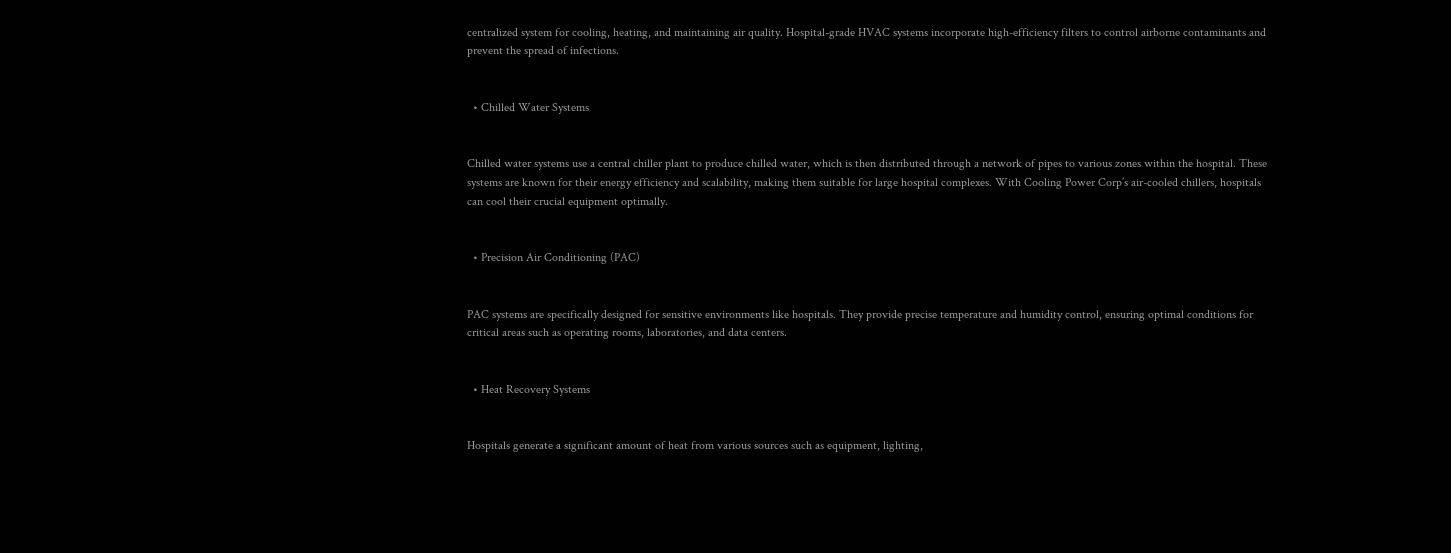centralized system for cooling, heating, and maintaining air quality. Hospital-grade HVAC systems incorporate high-efficiency filters to control airborne contaminants and prevent the spread of infections.


  • Chilled Water Systems


Chilled water systems use a central chiller plant to produce chilled water, which is then distributed through a network of pipes to various zones within the hospital. These systems are known for their energy efficiency and scalability, making them suitable for large hospital complexes. With Cooling Power Corp’s air-cooled chillers, hospitals can cool their crucial equipment optimally.


  • Precision Air Conditioning (PAC)


PAC systems are specifically designed for sensitive environments like hospitals. They provide precise temperature and humidity control, ensuring optimal conditions for critical areas such as operating rooms, laboratories, and data centers.


  • Heat Recovery Systems


Hospitals generate a significant amount of heat from various sources such as equipment, lighting,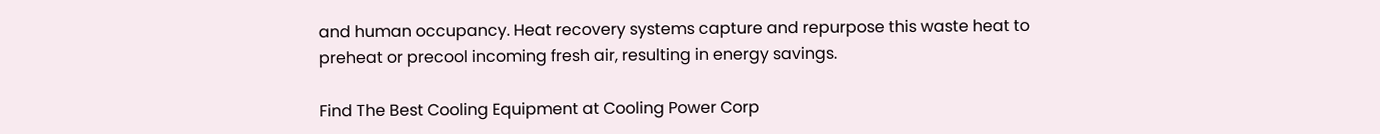and human occupancy. Heat recovery systems capture and repurpose this waste heat to preheat or precool incoming fresh air, resulting in energy savings.

Find The Best Cooling Equipment at Cooling Power Corp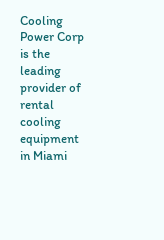Cooling Power Corp is the leading provider of rental cooling equipment in Miami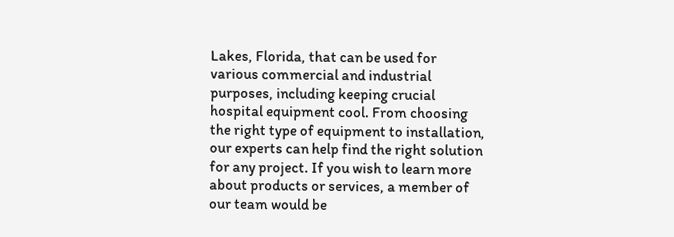Lakes, Florida, that can be used for various commercial and industrial purposes, including keeping crucial hospital equipment cool. From choosing the right type of equipment to installation, our experts can help find the right solution for any project. If you wish to learn more about products or services, a member of our team would be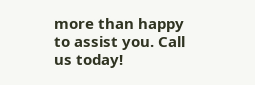more than happy to assist you. Call us today!